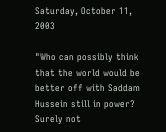Saturday, October 11, 2003

"Who can possibly think that the world would be better off with Saddam Hussein still in power? Surely not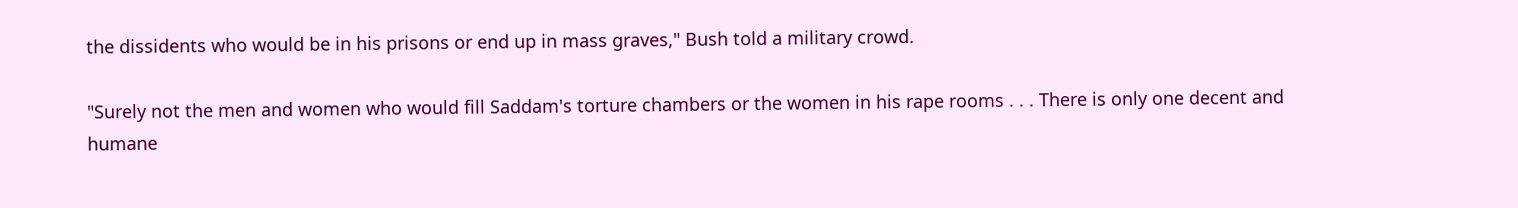the dissidents who would be in his prisons or end up in mass graves," Bush told a military crowd.

"Surely not the men and women who would fill Saddam's torture chambers or the women in his rape rooms . . . There is only one decent and humane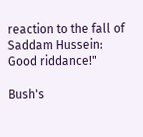reaction to the fall of Saddam Hussein: Good riddance!"

Bush's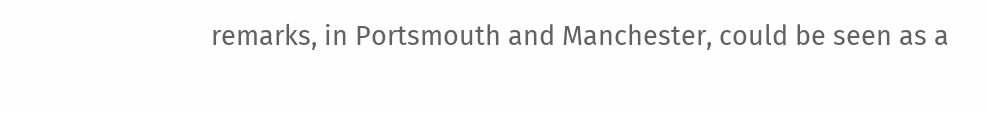remarks, in Portsmouth and Manchester, could be seen as a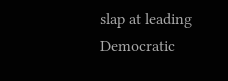slap at leading Democratic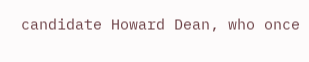candidate Howard Dean, who once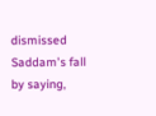dismissed Saddam's fall by saying,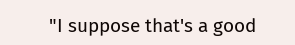"I suppose that's a good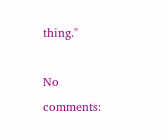thing."

No comments: